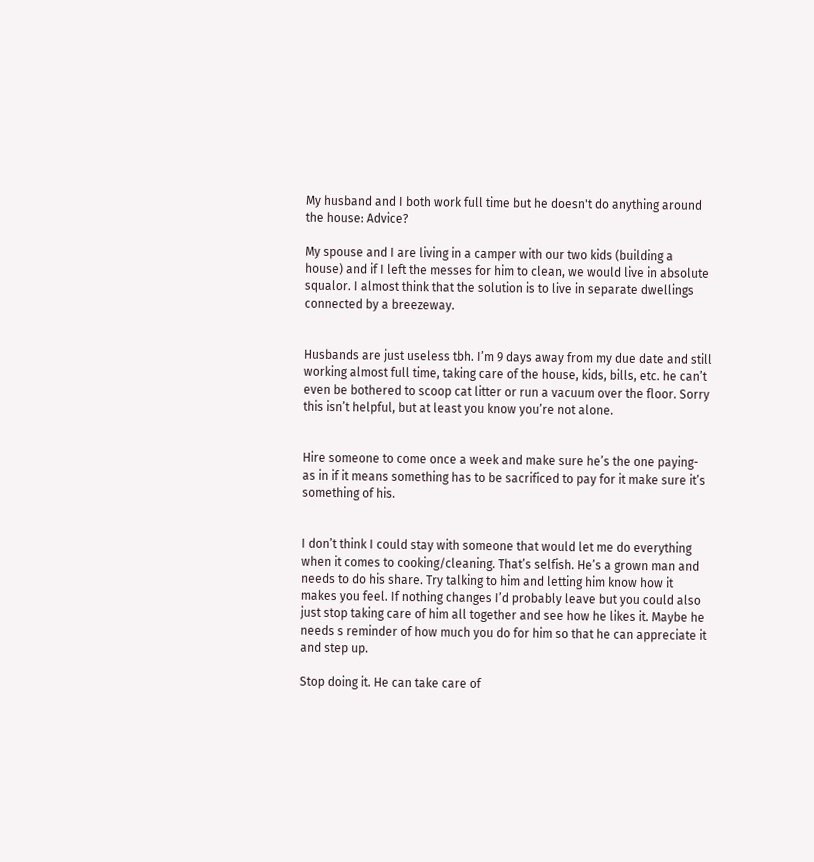My husband and I both work full time but he doesn't do anything around the house: Advice?

My spouse and I are living in a camper with our two kids (building a house) and if I left the messes for him to clean, we would live in absolute squalor. I almost think that the solution is to live in separate dwellings connected by a breezeway.


Husbands are just useless tbh. I’m 9 days away from my due date and still working almost full time, taking care of the house, kids, bills, etc. he can’t even be bothered to scoop cat litter or run a vacuum over the floor. Sorry this isn’t helpful, but at least you know you’re not alone.


Hire someone to come once a week and make sure he’s the one paying- as in if it means something has to be sacrificed to pay for it make sure it’s something of his.


I don’t think I could stay with someone that would let me do everything when it comes to cooking/cleaning. That’s selfish. He’s a grown man and needs to do his share. Try talking to him and letting him know how it makes you feel. If nothing changes I’d probably leave but you could also just stop taking care of him all together and see how he likes it. Maybe he needs s reminder of how much you do for him so that he can appreciate it and step up.

Stop doing it. He can take care of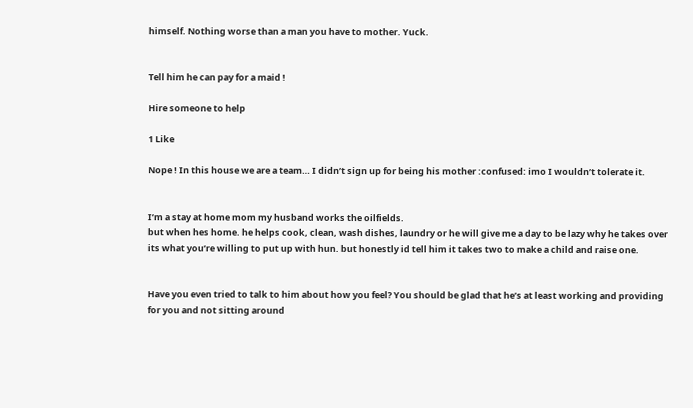himself. Nothing worse than a man you have to mother. Yuck.


Tell him he can pay for a maid !

Hire someone to help

1 Like

Nope ! In this house we are a team… I didn’t sign up for being his mother :confused: imo I wouldn’t tolerate it.


I’m a stay at home mom my husband works the oilfields.
but when hes home. he helps cook, clean, wash dishes, laundry or he will give me a day to be lazy why he takes over its what you’re willing to put up with hun. but honestly id tell him it takes two to make a child and raise one.


Have you even tried to talk to him about how you feel? You should be glad that he’s at least working and providing for you and not sitting around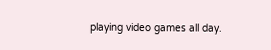playing video games all day.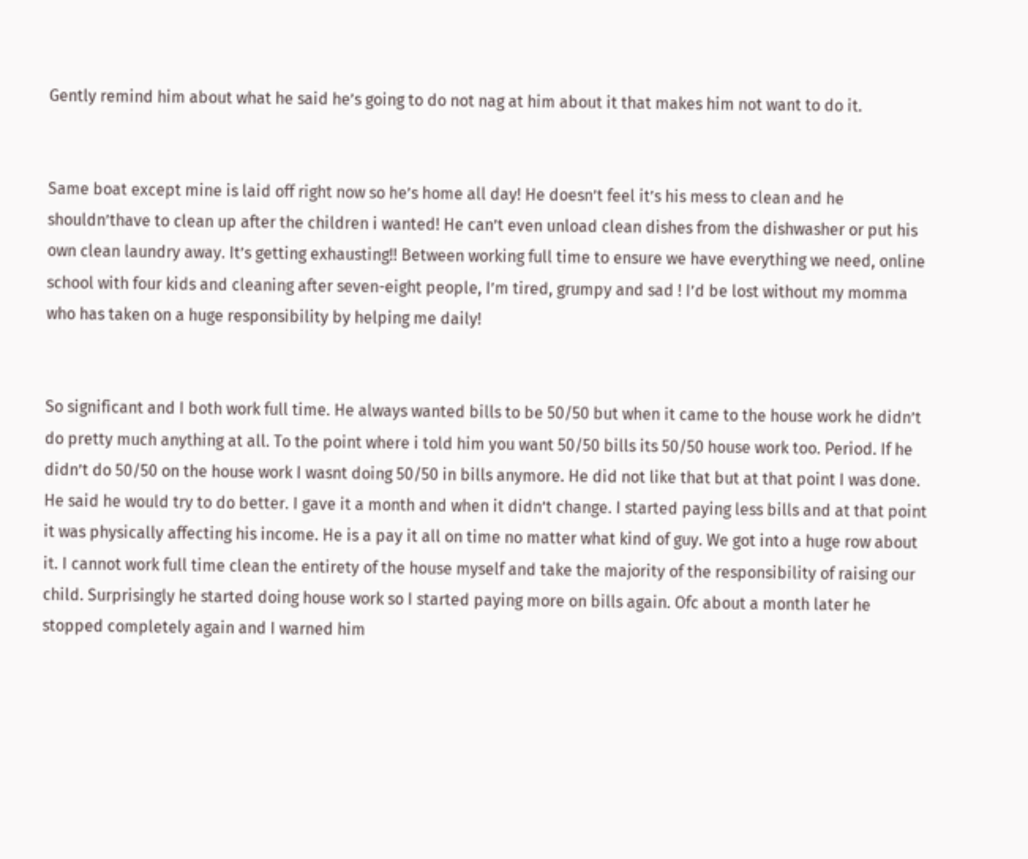Gently remind him about what he said he’s going to do not nag at him about it that makes him not want to do it.


Same boat except mine is laid off right now so he’s home all day! He doesn’t feel it’s his mess to clean and he shouldn’thave to clean up after the children i wanted! He can’t even unload clean dishes from the dishwasher or put his own clean laundry away. It’s getting exhausting!! Between working full time to ensure we have everything we need, online school with four kids and cleaning after seven-eight people, I’m tired, grumpy and sad ! I’d be lost without my momma who has taken on a huge responsibility by helping me daily!


So significant and I both work full time. He always wanted bills to be 50/50 but when it came to the house work he didn’t do pretty much anything at all. To the point where i told him you want 50/50 bills its 50/50 house work too. Period. If he didn’t do 50/50 on the house work I wasnt doing 50/50 in bills anymore. He did not like that but at that point I was done. He said he would try to do better. I gave it a month and when it didn’t change. I started paying less bills and at that point it was physically affecting his income. He is a pay it all on time no matter what kind of guy. We got into a huge row about it. I cannot work full time clean the entirety of the house myself and take the majority of the responsibility of raising our child. Surprisingly he started doing house work so I started paying more on bills again. Ofc about a month later he stopped completely again and I warned him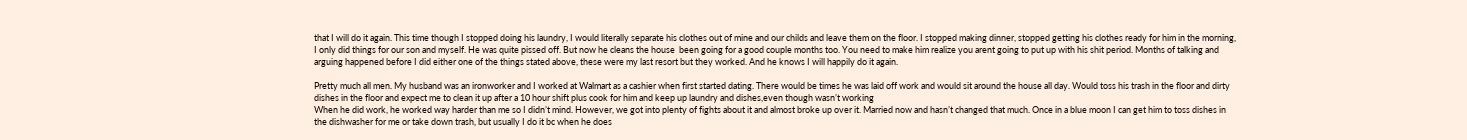that I will do it again. This time though I stopped doing his laundry, I would literally separate his clothes out of mine and our childs and leave them on the floor. I stopped making dinner, stopped getting his clothes ready for him in the morning, I only did things for our son and myself. He was quite pissed off. But now he cleans the house  been going for a good couple months too. You need to make him realize you arent going to put up with his shit period. Months of talking and arguing happened before I did either one of the things stated above, these were my last resort but they worked. And he knows I will happily do it again.

Pretty much all men. My husband was an ironworker and I worked at Walmart as a cashier when first started dating. There would be times he was laid off work and would sit around the house all day. Would toss his trash in the floor and dirty dishes in the floor and expect me to clean it up after a 10 hour shift plus cook for him and keep up laundry and dishes,even though wasn’t working
When he did work, he worked way harder than me so I didn’t mind. However, we got into plenty of fights about it and almost broke up over it. Married now and hasn’t changed that much. Once in a blue moon I can get him to toss dishes in the dishwasher for me or take down trash, but usually I do it bc when he does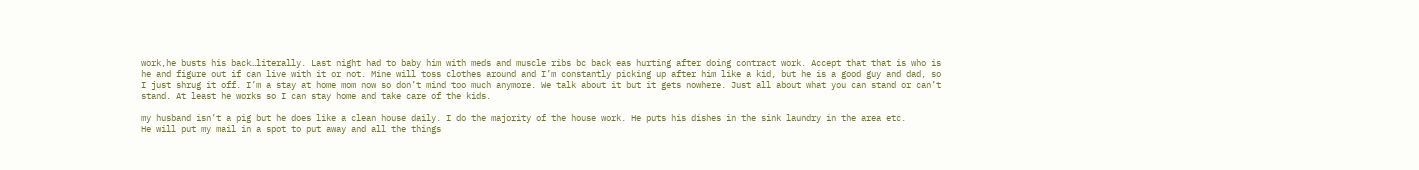work,he busts his back…literally. Last night had to baby him with meds and muscle ribs bc back eas hurting after doing contract work. Accept that that is who is he and figure out if can live with it or not. Mine will toss clothes around and I’m constantly picking up after him like a kid, but he is a good guy and dad, so I just shrug it off. I’m a stay at home mom now so don’t mind too much anymore. We talk about it but it gets nowhere. Just all about what you can stand or can’t stand. At least he works so I can stay home and take care of the kids.

my husband isn’t a pig but he does like a clean house daily. I do the majority of the house work. He puts his dishes in the sink laundry in the area etc.
He will put my mail in a spot to put away and all the things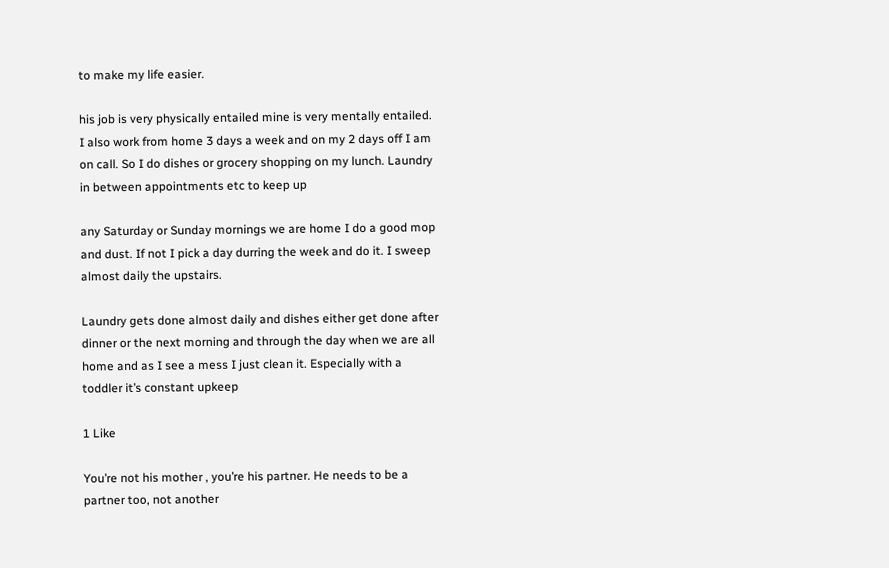to make my life easier.

his job is very physically entailed mine is very mentally entailed. I also work from home 3 days a week and on my 2 days off I am on call. So I do dishes or grocery shopping on my lunch. Laundry in between appointments etc to keep up

any Saturday or Sunday mornings we are home I do a good mop and dust. If not I pick a day durring the week and do it. I sweep almost daily the upstairs.

Laundry gets done almost daily and dishes either get done after dinner or the next morning and through the day when we are all home and as I see a mess I just clean it. Especially with a toddler it’s constant upkeep

1 Like

You’re not his mother , you’re his partner. He needs to be a partner too, not another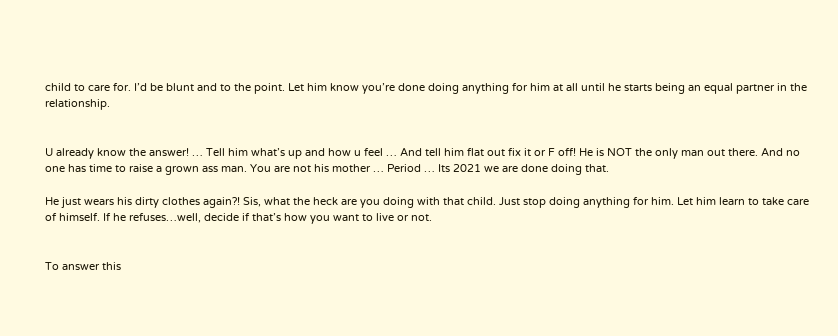child to care for. I’d be blunt and to the point. Let him know you’re done doing anything for him at all until he starts being an equal partner in the relationship.


U already know the answer! … Tell him what’s up and how u feel … And tell him flat out fix it or F off! He is NOT the only man out there. And no one has time to raise a grown ass man. You are not his mother … Period … Its 2021 we are done doing that.

He just wears his dirty clothes again?! Sis, what the heck are you doing with that child. Just stop doing anything for him. Let him learn to take care of himself. If he refuses…well, decide if that’s how you want to live or not.


To answer this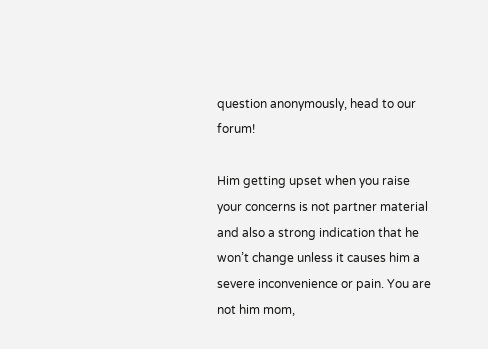question anonymously, head to our forum!

Him getting upset when you raise your concerns is not partner material and also a strong indication that he won’t change unless it causes him a severe inconvenience or pain. You are not him mom,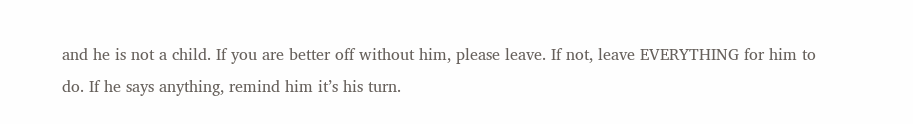and he is not a child. If you are better off without him, please leave. If not, leave EVERYTHING for him to do. If he says anything, remind him it’s his turn.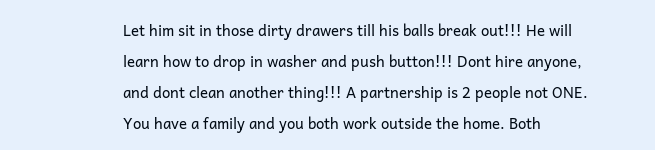Let him sit in those dirty drawers till his balls break out!!! He will learn how to drop in washer and push button!!! Dont hire anyone, and dont clean another thing!!! A partnership is 2 people not ONE. You have a family and you both work outside the home. Both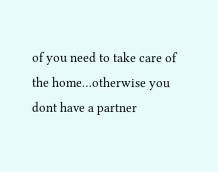of you need to take care of the home…otherwise you dont have a partner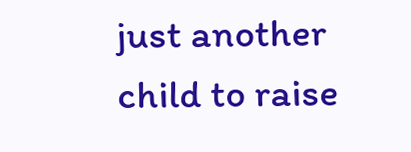just another child to raise